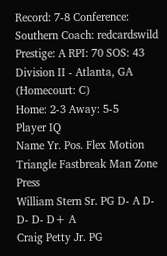Record: 7-8 Conference: Southern Coach: redcardswild Prestige: A RPI: 70 SOS: 43
Division II - Atlanta, GA (Homecourt: C)
Home: 2-3 Away: 5-5
Player IQ
Name Yr. Pos. Flex Motion Triangle Fastbreak Man Zone Press
William Stern Sr. PG D- A D- D- D- D+ A
Craig Petty Jr. PG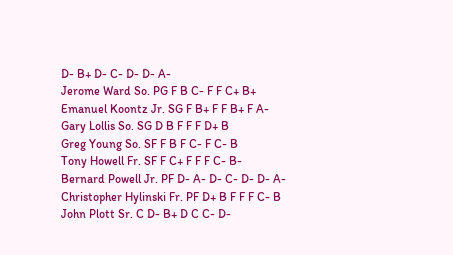D- B+ D- C- D- D- A-
Jerome Ward So. PG F B C- F F C+ B+
Emanuel Koontz Jr. SG F B+ F F B+ F A-
Gary Lollis So. SG D B F F F D+ B
Greg Young So. SF F B F C- F C- B
Tony Howell Fr. SF F C+ F F F C- B-
Bernard Powell Jr. PF D- A- D- C- D- D- A-
Christopher Hylinski Fr. PF D+ B F F F C- B
John Plott Sr. C D- B+ D C C- D-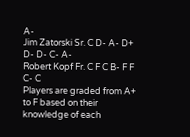A-
Jim Zatorski Sr. C D- A- D+ D- D- C- A-
Robert Kopf Fr. C F C B- F F C- C
Players are graded from A+ to F based on their knowledge of each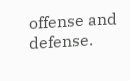offense and defense.